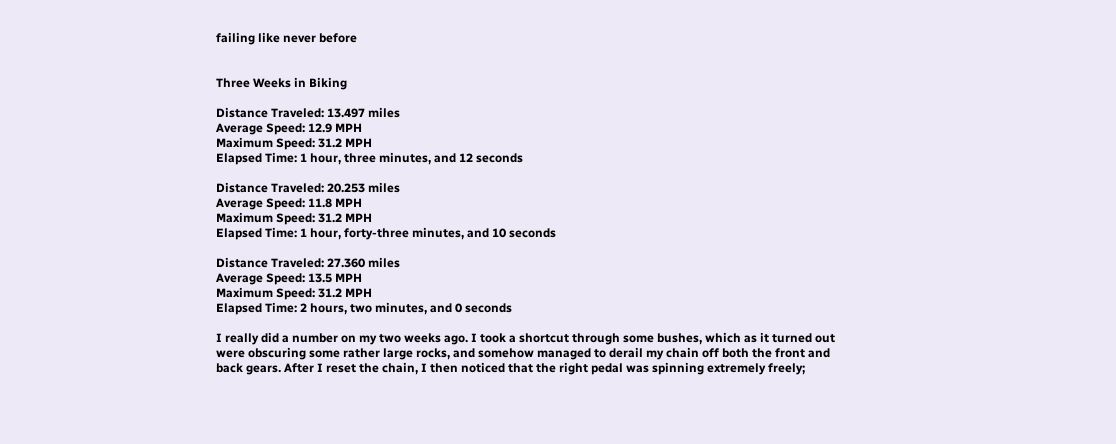failing like never before


Three Weeks in Biking

Distance Traveled: 13.497 miles
Average Speed: 12.9 MPH
Maximum Speed: 31.2 MPH
Elapsed Time: 1 hour, three minutes, and 12 seconds

Distance Traveled: 20.253 miles
Average Speed: 11.8 MPH
Maximum Speed: 31.2 MPH
Elapsed Time: 1 hour, forty-three minutes, and 10 seconds

Distance Traveled: 27.360 miles
Average Speed: 13.5 MPH
Maximum Speed: 31.2 MPH
Elapsed Time: 2 hours, two minutes, and 0 seconds

I really did a number on my two weeks ago. I took a shortcut through some bushes, which as it turned out were obscuring some rather large rocks, and somehow managed to derail my chain off both the front and back gears. After I reset the chain, I then noticed that the right pedal was spinning extremely freely;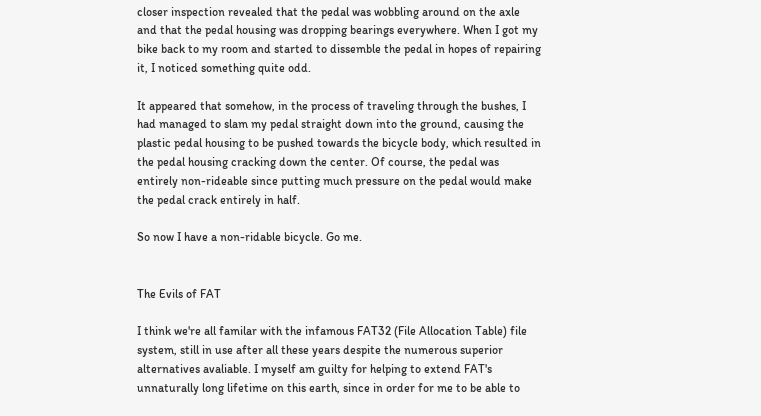closer inspection revealed that the pedal was wobbling around on the axle and that the pedal housing was dropping bearings everywhere. When I got my bike back to my room and started to dissemble the pedal in hopes of repairing it, I noticed something quite odd.

It appeared that somehow, in the process of traveling through the bushes, I had managed to slam my pedal straight down into the ground, causing the plastic pedal housing to be pushed towards the bicycle body, which resulted in the pedal housing cracking down the center. Of course, the pedal was entirely non-rideable since putting much pressure on the pedal would make the pedal crack entirely in half.

So now I have a non-ridable bicycle. Go me.


The Evils of FAT

I think we're all familar with the infamous FAT32 (File Allocation Table) file system, still in use after all these years despite the numerous superior alternatives avaliable. I myself am guilty for helping to extend FAT's unnaturally long lifetime on this earth, since in order for me to be able to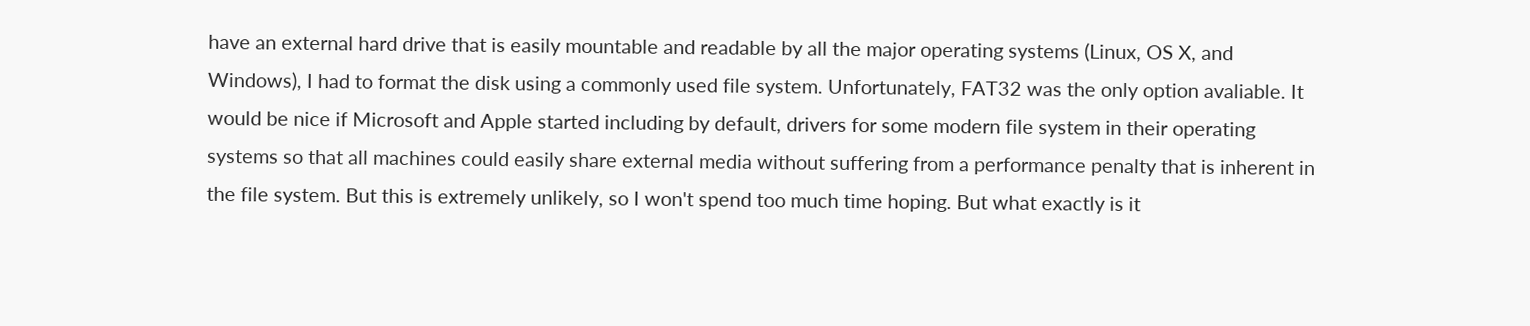have an external hard drive that is easily mountable and readable by all the major operating systems (Linux, OS X, and Windows), I had to format the disk using a commonly used file system. Unfortunately, FAT32 was the only option avaliable. It would be nice if Microsoft and Apple started including by default, drivers for some modern file system in their operating systems so that all machines could easily share external media without suffering from a performance penalty that is inherent in the file system. But this is extremely unlikely, so I won't spend too much time hoping. But what exactly is it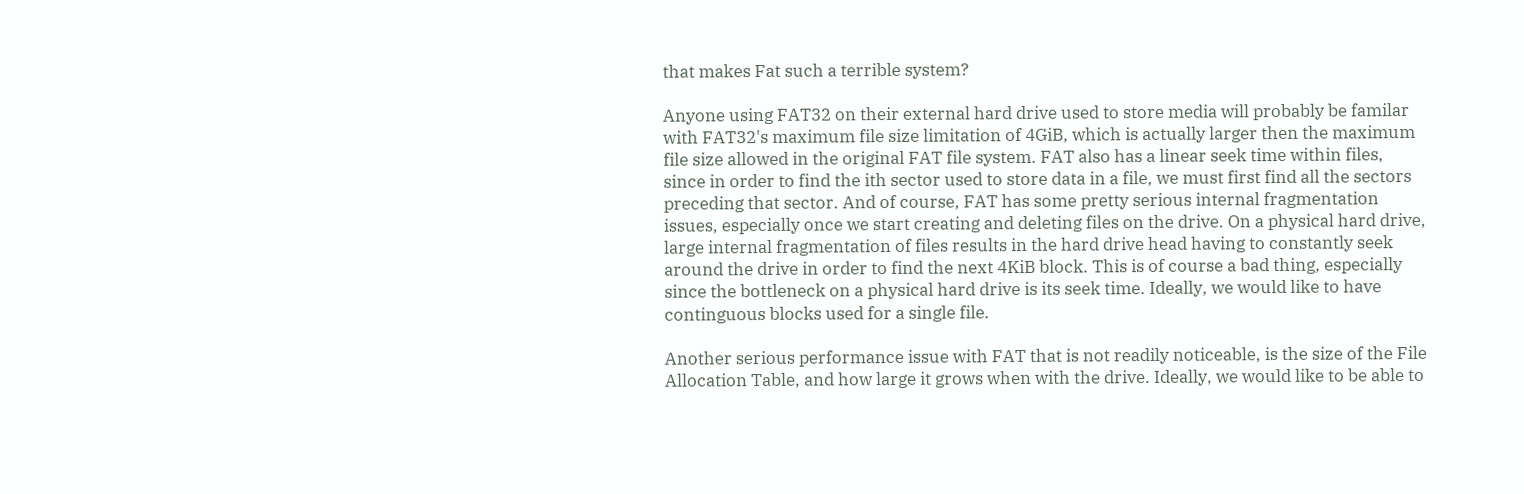that makes Fat such a terrible system?

Anyone using FAT32 on their external hard drive used to store media will probably be familar with FAT32's maximum file size limitation of 4GiB, which is actually larger then the maximum file size allowed in the original FAT file system. FAT also has a linear seek time within files, since in order to find the ith sector used to store data in a file, we must first find all the sectors preceding that sector. And of course, FAT has some pretty serious internal fragmentation issues, especially once we start creating and deleting files on the drive. On a physical hard drive, large internal fragmentation of files results in the hard drive head having to constantly seek around the drive in order to find the next 4KiB block. This is of course a bad thing, especially since the bottleneck on a physical hard drive is its seek time. Ideally, we would like to have continguous blocks used for a single file.

Another serious performance issue with FAT that is not readily noticeable, is the size of the File Allocation Table, and how large it grows when with the drive. Ideally, we would like to be able to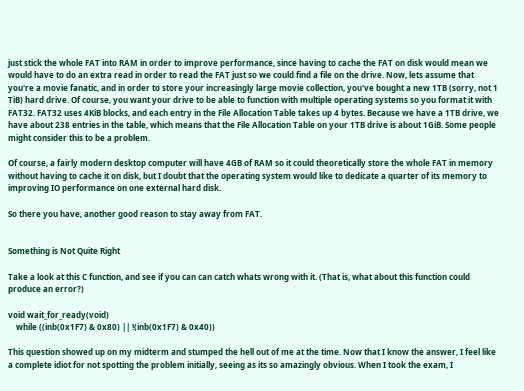just stick the whole FAT into RAM in order to improve performance, since having to cache the FAT on disk would mean we would have to do an extra read in order to read the FAT just so we could find a file on the drive. Now, lets assume that you're a movie fanatic, and in order to store your increasingly large movie collection, you've bought a new 1TB (sorry, not 1 TiB) hard drive. Of course, you want your drive to be able to function with multiple operating systems so you format it with FAT32. FAT32 uses 4KiB blocks, and each entry in the File Allocation Table takes up 4 bytes. Because we have a 1TB drive, we have about 238 entries in the table, which means that the File Allocation Table on your 1TB drive is about 1GiB. Some people might consider this to be a problem.

Of course, a fairly modern desktop computer will have 4GB of RAM so it could theoretically store the whole FAT in memory without having to cache it on disk, but I doubt that the operating system would like to dedicate a quarter of its memory to improving IO performance on one external hard disk.

So there you have, another good reason to stay away from FAT.


Something is Not Quite Right

Take a look at this C function, and see if you can can catch whats wrong with it. (That is, what about this function could produce an error?)

void wait_for_ready(void)
    while ((inb(0x1F7) & 0x80) || !(inb(0x1F7) & 0x40))

This question showed up on my midterm and stumped the hell out of me at the time. Now that I know the answer, I feel like a complete idiot for not spotting the problem initially, seeing as its so amazingly obvious. When I took the exam, I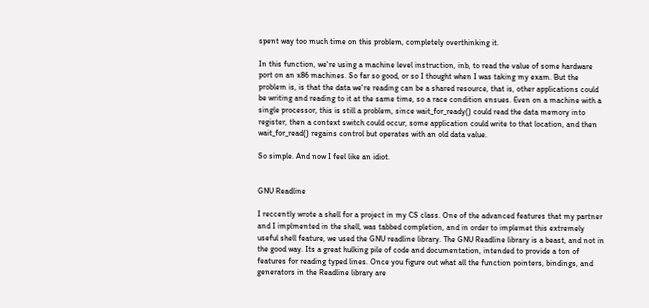spent way too much time on this problem, completely overthinking it.

In this function, we're using a machine level instruction, inb, to read the value of some hardware port on an x86 machines. So far so good, or so I thought when I was taking my exam. But the problem is, is that the data we're reading can be a shared resource, that is, other applications could be writing and reading to it at the same time, so a race condition ensues. Even on a machine with a single processor, this is still a problem, since wait_for_ready() could read the data memory into register, then a context switch could occur, some application could write to that location, and then wait_for_read() regains control but operates with an old data value.

So simple. And now I feel like an idiot.


GNU Readline

I reccently wrote a shell for a project in my CS class. One of the advanced features that my partner and I implmented in the shell, was tabbed completion, and in order to implemet this extremely useful shell feature, we used the GNU readline library. The GNU Readline library is a beast, and not in the good way. Its a great hulking pile of code and documentation, intended to provide a ton of features for reading typed lines. Once you figure out what all the function pointers, bindings, and generators in the Readline library are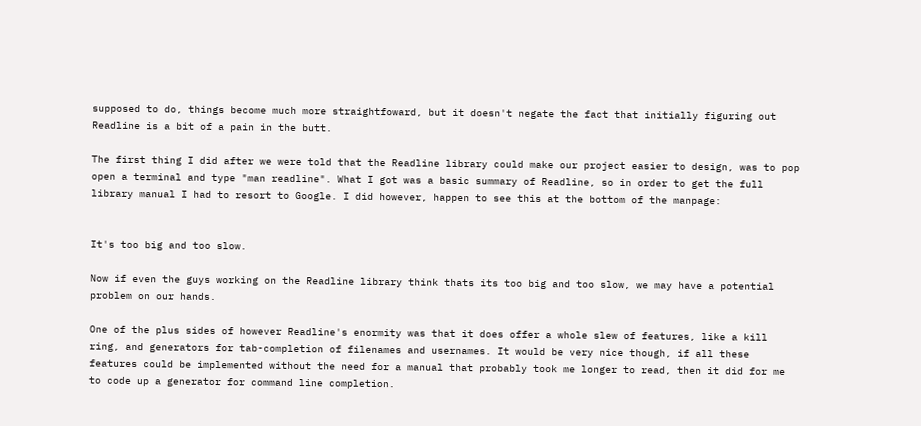supposed to do, things become much more straightfoward, but it doesn't negate the fact that initially figuring out Readline is a bit of a pain in the butt.

The first thing I did after we were told that the Readline library could make our project easier to design, was to pop open a terminal and type "man readline". What I got was a basic summary of Readline, so in order to get the full library manual I had to resort to Google. I did however, happen to see this at the bottom of the manpage:


It's too big and too slow.

Now if even the guys working on the Readline library think thats its too big and too slow, we may have a potential problem on our hands.

One of the plus sides of however Readline's enormity was that it does offer a whole slew of features, like a kill ring, and generators for tab-completion of filenames and usernames. It would be very nice though, if all these features could be implemented without the need for a manual that probably took me longer to read, then it did for me to code up a generator for command line completion.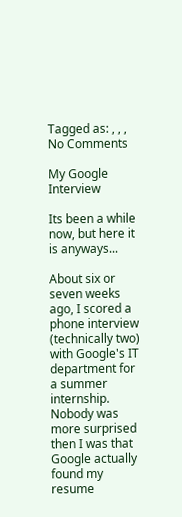Tagged as: , , , No Comments

My Google Interview

Its been a while now, but here it is anyways...

About six or seven weeks ago, I scored a phone interview (technically two) with Google's IT department for a summer internship. Nobody was more surprised then I was that Google actually found my resume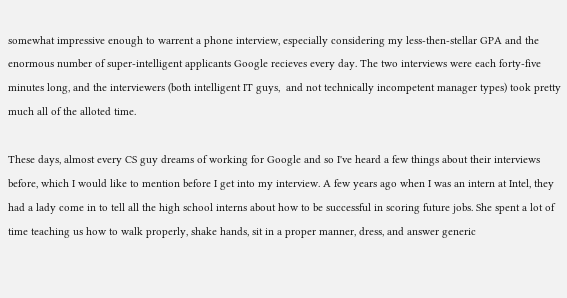somewhat impressive enough to warrent a phone interview, especially considering my less-then-stellar GPA and the enormous number of super-intelligent applicants Google recieves every day. The two interviews were each forty-five minutes long, and the interviewers (both intelligent IT guys,  and not technically incompetent manager types) took pretty much all of the alloted time.

These days, almost every CS guy dreams of working for Google and so I've heard a few things about their interviews before, which I would like to mention before I get into my interview. A few years ago when I was an intern at Intel, they had a lady come in to tell all the high school interns about how to be successful in scoring future jobs. She spent a lot of time teaching us how to walk properly, shake hands, sit in a proper manner, dress, and answer generic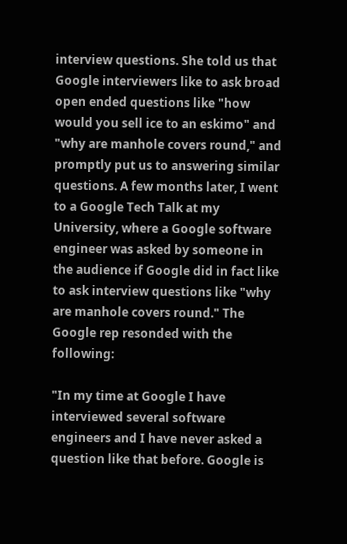interview questions. She told us that Google interviewers like to ask broad open ended questions like "how would you sell ice to an eskimo" and "why are manhole covers round," and promptly put us to answering similar questions. A few months later, I went to a Google Tech Talk at my University, where a Google software engineer was asked by someone in the audience if Google did in fact like to ask interview questions like "why are manhole covers round." The Google rep resonded with the following:

"In my time at Google I have interviewed several software engineers and I have never asked a question like that before. Google is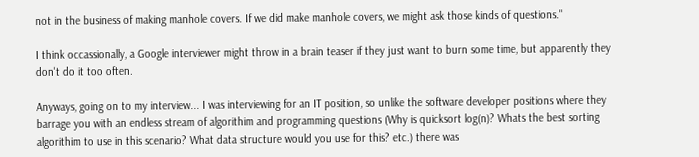not in the business of making manhole covers. If we did make manhole covers, we might ask those kinds of questions."

I think occassionally, a Google interviewer might throw in a brain teaser if they just want to burn some time, but apparently they don't do it too often.

Anyways, going on to my interview... I was interviewing for an IT position, so unlike the software developer positions where they barrage you with an endless stream of algorithim and programming questions (Why is quicksort log(n)? Whats the best sorting algorithim to use in this scenario? What data structure would you use for this? etc.) there was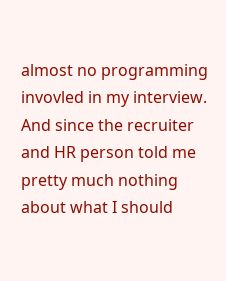almost no programming invovled in my interview. And since the recruiter and HR person told me pretty much nothing about what I should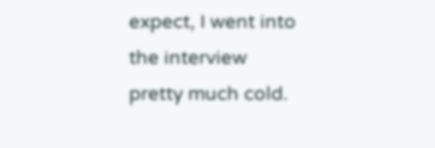expect, I went into the interview pretty much cold.